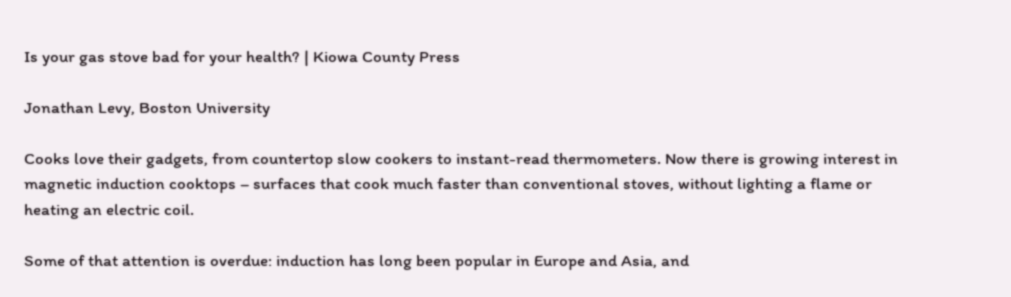Is your gas stove bad for your health? | Kiowa County Press

Jonathan Levy, Boston University

Cooks love their gadgets, from countertop slow cookers to instant-read thermometers. Now there is growing interest in magnetic induction cooktops – surfaces that cook much faster than conventional stoves, without lighting a flame or heating an electric coil.

Some of that attention is overdue: induction has long been popular in Europe and Asia, and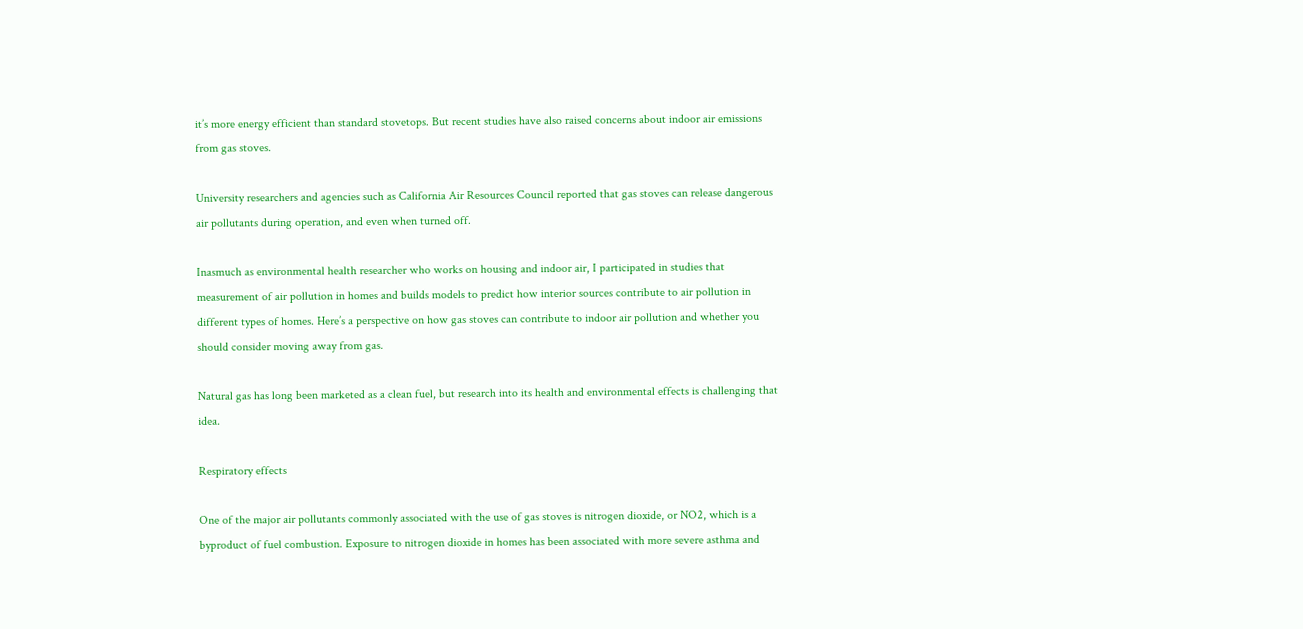it’s more energy efficient than standard stovetops. But recent studies have also raised concerns about indoor air emissions from gas stoves.

University researchers and agencies such as California Air Resources Council reported that gas stoves can release dangerous air pollutants during operation, and even when turned off.

Inasmuch as environmental health researcher who works on housing and indoor air, I participated in studies that measurement of air pollution in homes and builds models to predict how interior sources contribute to air pollution in different types of homes. Here’s a perspective on how gas stoves can contribute to indoor air pollution and whether you should consider moving away from gas.

Natural gas has long been marketed as a clean fuel, but research into its health and environmental effects is challenging that idea.

Respiratory effects

One of the major air pollutants commonly associated with the use of gas stoves is nitrogen dioxide, or NO2, which is a byproduct of fuel combustion. Exposure to nitrogen dioxide in homes has been associated with more severe asthma and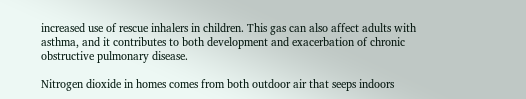increased use of rescue inhalers in children. This gas can also affect adults with asthma, and it contributes to both development and exacerbation of chronic obstructive pulmonary disease.

Nitrogen dioxide in homes comes from both outdoor air that seeps indoors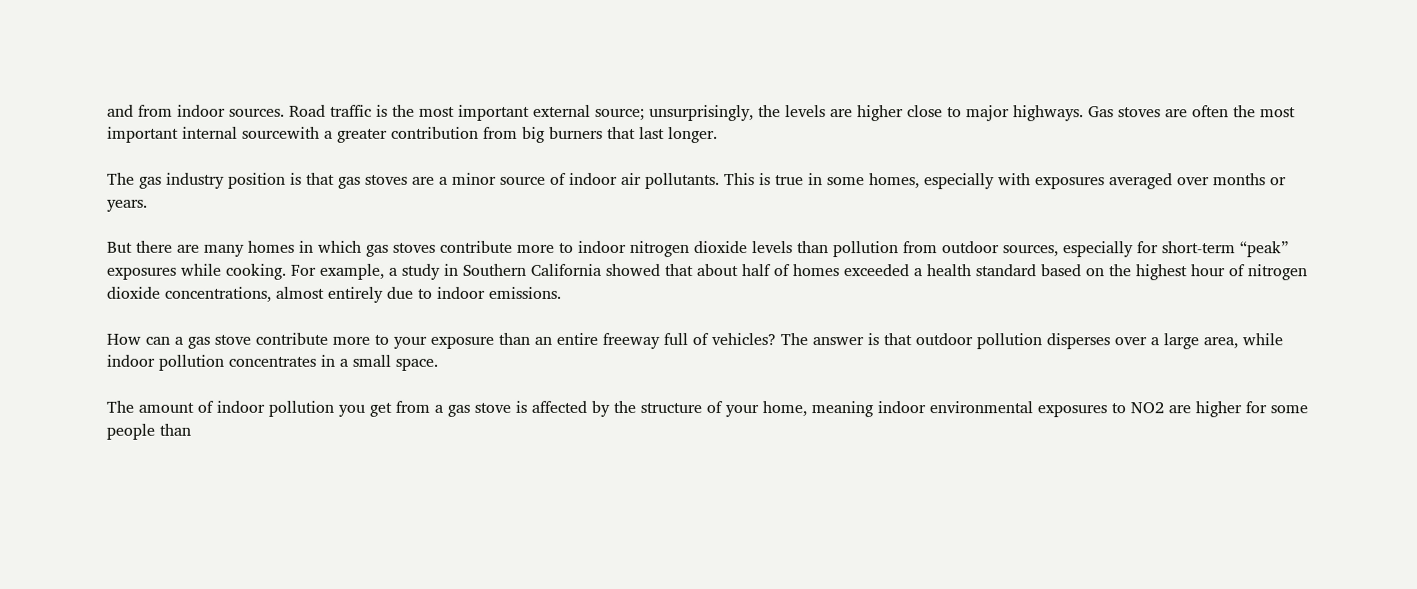and from indoor sources. Road traffic is the most important external source; unsurprisingly, the levels are higher close to major highways. Gas stoves are often the most important internal sourcewith a greater contribution from big burners that last longer.

The gas industry position is that gas stoves are a minor source of indoor air pollutants. This is true in some homes, especially with exposures averaged over months or years.

But there are many homes in which gas stoves contribute more to indoor nitrogen dioxide levels than pollution from outdoor sources, especially for short-term “peak” exposures while cooking. For example, a study in Southern California showed that about half of homes exceeded a health standard based on the highest hour of nitrogen dioxide concentrations, almost entirely due to indoor emissions.

How can a gas stove contribute more to your exposure than an entire freeway full of vehicles? The answer is that outdoor pollution disperses over a large area, while indoor pollution concentrates in a small space.

The amount of indoor pollution you get from a gas stove is affected by the structure of your home, meaning indoor environmental exposures to NO2 are higher for some people than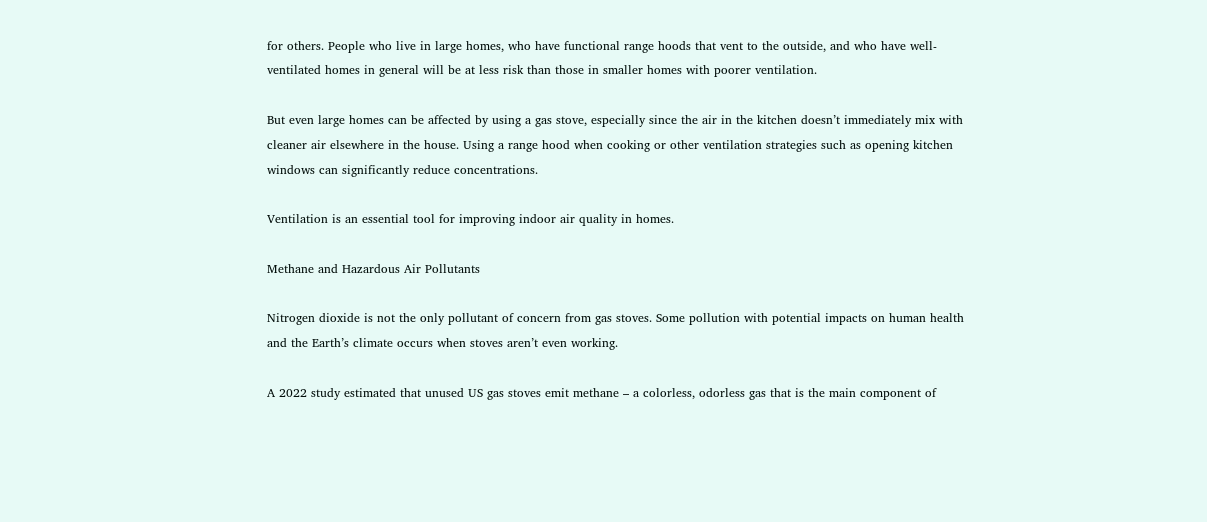for others. People who live in large homes, who have functional range hoods that vent to the outside, and who have well-ventilated homes in general will be at less risk than those in smaller homes with poorer ventilation.

But even large homes can be affected by using a gas stove, especially since the air in the kitchen doesn’t immediately mix with cleaner air elsewhere in the house. Using a range hood when cooking or other ventilation strategies such as opening kitchen windows can significantly reduce concentrations.

Ventilation is an essential tool for improving indoor air quality in homes.

Methane and Hazardous Air Pollutants

Nitrogen dioxide is not the only pollutant of concern from gas stoves. Some pollution with potential impacts on human health and the Earth’s climate occurs when stoves aren’t even working.

A 2022 study estimated that unused US gas stoves emit methane – a colorless, odorless gas that is the main component of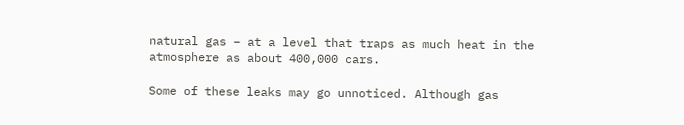natural gas – at a level that traps as much heat in the atmosphere as about 400,000 cars.

Some of these leaks may go unnoticed. Although gas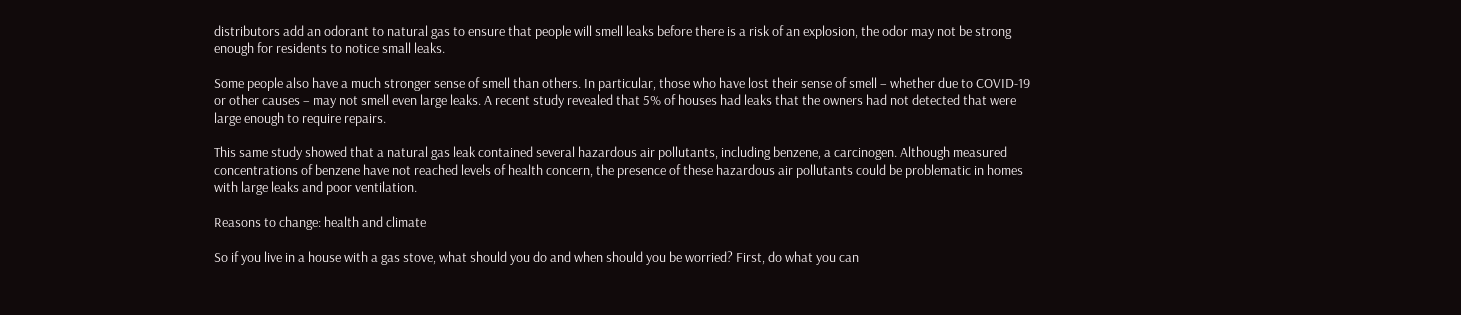distributors add an odorant to natural gas to ensure that people will smell leaks before there is a risk of an explosion, the odor may not be strong enough for residents to notice small leaks.

Some people also have a much stronger sense of smell than others. In particular, those who have lost their sense of smell – whether due to COVID-19 or other causes – may not smell even large leaks. A recent study revealed that 5% of houses had leaks that the owners had not detected that were large enough to require repairs.

This same study showed that a natural gas leak contained several hazardous air pollutants, including benzene, a carcinogen. Although measured concentrations of benzene have not reached levels of health concern, the presence of these hazardous air pollutants could be problematic in homes with large leaks and poor ventilation.

Reasons to change: health and climate

So if you live in a house with a gas stove, what should you do and when should you be worried? First, do what you can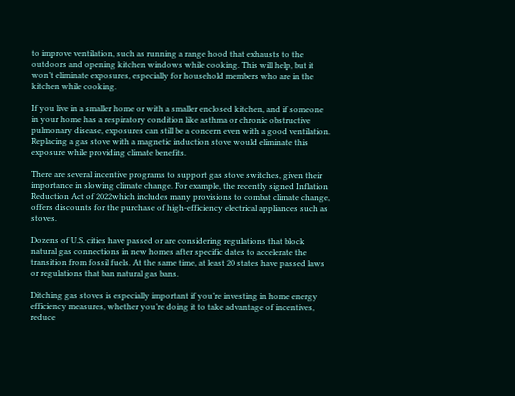to improve ventilation, such as running a range hood that exhausts to the outdoors and opening kitchen windows while cooking. This will help, but it won’t eliminate exposures, especially for household members who are in the kitchen while cooking.

If you live in a smaller home or with a smaller enclosed kitchen, and if someone in your home has a respiratory condition like asthma or chronic obstructive pulmonary disease, exposures can still be a concern even with a good ventilation. Replacing a gas stove with a magnetic induction stove would eliminate this exposure while providing climate benefits.

There are several incentive programs to support gas stove switches, given their importance in slowing climate change. For example, the recently signed Inflation Reduction Act of 2022which includes many provisions to combat climate change, offers discounts for the purchase of high-efficiency electrical appliances such as stoves.

Dozens of U.S. cities have passed or are considering regulations that block natural gas connections in new homes after specific dates to accelerate the transition from fossil fuels. At the same time, at least 20 states have passed laws or regulations that ban natural gas bans.

Ditching gas stoves is especially important if you’re investing in home energy efficiency measures, whether you’re doing it to take advantage of incentives, reduce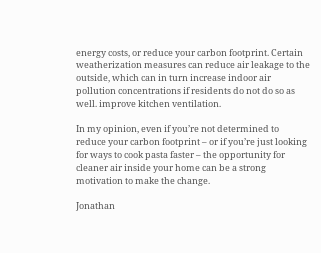energy costs, or reduce your carbon footprint. Certain weatherization measures can reduce air leakage to the outside, which can in turn increase indoor air pollution concentrations if residents do not do so as well. improve kitchen ventilation.

In my opinion, even if you’re not determined to reduce your carbon footprint – or if you’re just looking for ways to cook pasta faster – the opportunity for cleaner air inside your home can be a strong motivation to make the change.

Jonathan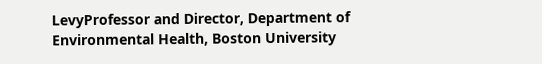LevyProfessor and Director, Department of Environmental Health, Boston University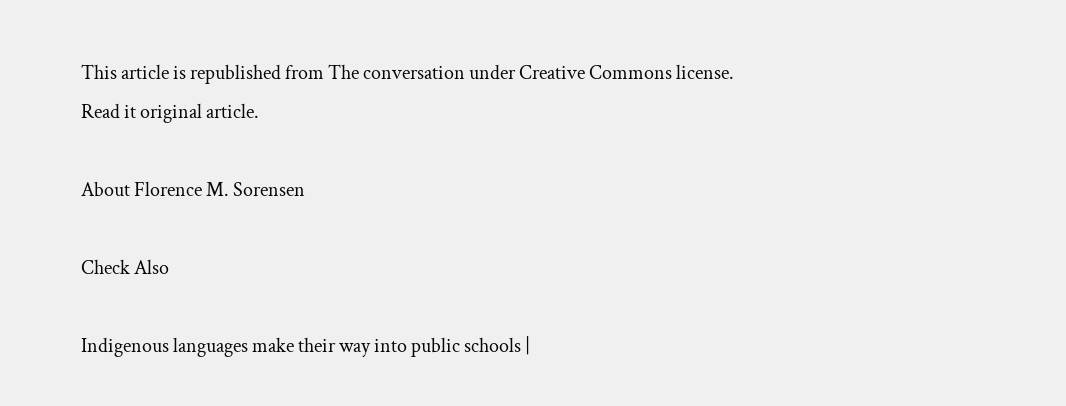This article is republished from The conversation under Creative Commons license. Read it original article.

About Florence M. Sorensen

Check Also

Indigenous languages make their way into public schools |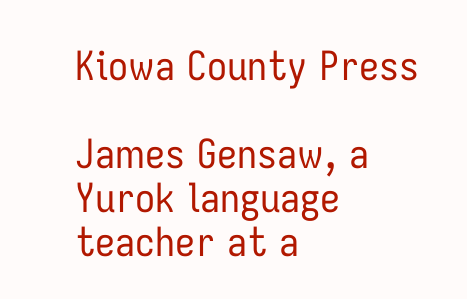Kiowa County Press

James Gensaw, a Yurok language teacher at a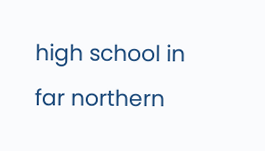high school in far northern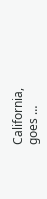California, goes …